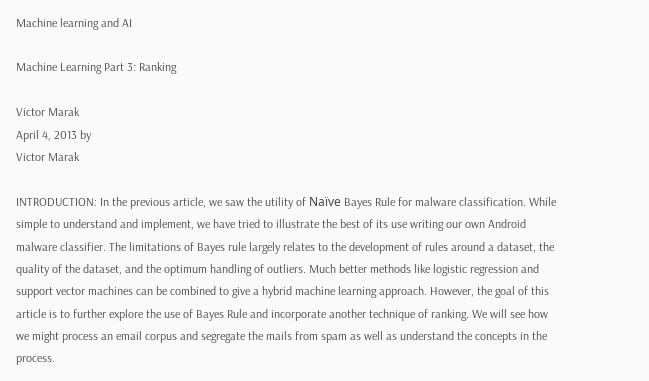Machine learning and AI

Machine Learning Part 3: Ranking

Victor Marak
April 4, 2013 by
Victor Marak

INTRODUCTION: In the previous article, we saw the utility of Naïve Bayes Rule for malware classification. While simple to understand and implement, we have tried to illustrate the best of its use writing our own Android malware classifier. The limitations of Bayes rule largely relates to the development of rules around a dataset, the quality of the dataset, and the optimum handling of outliers. Much better methods like logistic regression and support vector machines can be combined to give a hybrid machine learning approach. However, the goal of this article is to further explore the use of Bayes Rule and incorporate another technique of ranking. We will see how we might process an email corpus and segregate the mails from spam as well as understand the concepts in the process.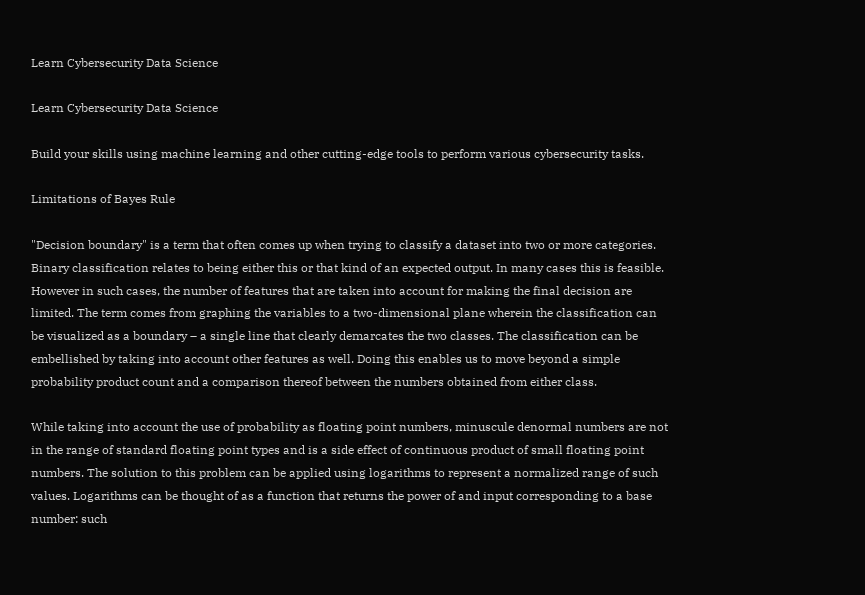Learn Cybersecurity Data Science

Learn Cybersecurity Data Science

Build your skills using machine learning and other cutting-edge tools to perform various cybersecurity tasks.

Limitations of Bayes Rule

"Decision boundary" is a term that often comes up when trying to classify a dataset into two or more categories. Binary classification relates to being either this or that kind of an expected output. In many cases this is feasible. However in such cases, the number of features that are taken into account for making the final decision are limited. The term comes from graphing the variables to a two-dimensional plane wherein the classification can be visualized as a boundary – a single line that clearly demarcates the two classes. The classification can be embellished by taking into account other features as well. Doing this enables us to move beyond a simple probability product count and a comparison thereof between the numbers obtained from either class.

While taking into account the use of probability as floating point numbers, minuscule denormal numbers are not in the range of standard floating point types and is a side effect of continuous product of small floating point numbers. The solution to this problem can be applied using logarithms to represent a normalized range of such values. Logarithms can be thought of as a function that returns the power of and input corresponding to a base number: such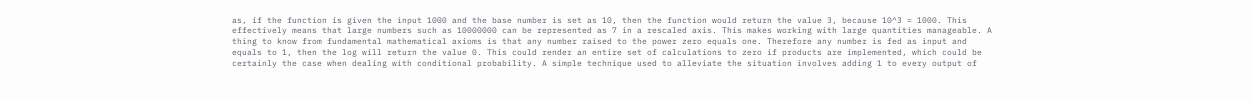as, if the function is given the input 1000 and the base number is set as 10, then the function would return the value 3, because 10^3 = 1000. This effectively means that large numbers such as 10000000 can be represented as 7 in a rescaled axis. This makes working with large quantities manageable. A thing to know from fundamental mathematical axioms is that any number raised to the power zero equals one. Therefore any number is fed as input and equals to 1, then the log will return the value 0. This could render an entire set of calculations to zero if products are implemented, which could be certainly the case when dealing with conditional probability. A simple technique used to alleviate the situation involves adding 1 to every output of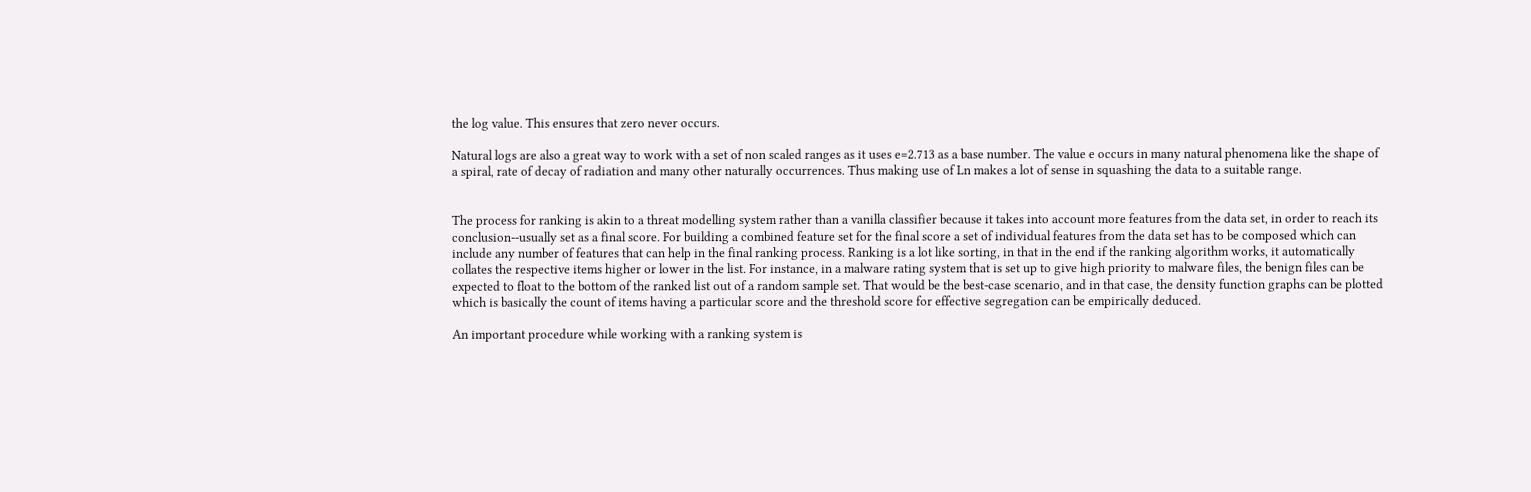the log value. This ensures that zero never occurs.

Natural logs are also a great way to work with a set of non scaled ranges as it uses e=2.713 as a base number. The value e occurs in many natural phenomena like the shape of a spiral, rate of decay of radiation and many other naturally occurrences. Thus making use of Ln makes a lot of sense in squashing the data to a suitable range.


The process for ranking is akin to a threat modelling system rather than a vanilla classifier because it takes into account more features from the data set, in order to reach its conclusion--usually set as a final score. For building a combined feature set for the final score a set of individual features from the data set has to be composed which can include any number of features that can help in the final ranking process. Ranking is a lot like sorting, in that in the end if the ranking algorithm works, it automatically collates the respective items higher or lower in the list. For instance, in a malware rating system that is set up to give high priority to malware files, the benign files can be expected to float to the bottom of the ranked list out of a random sample set. That would be the best-case scenario, and in that case, the density function graphs can be plotted which is basically the count of items having a particular score and the threshold score for effective segregation can be empirically deduced.

An important procedure while working with a ranking system is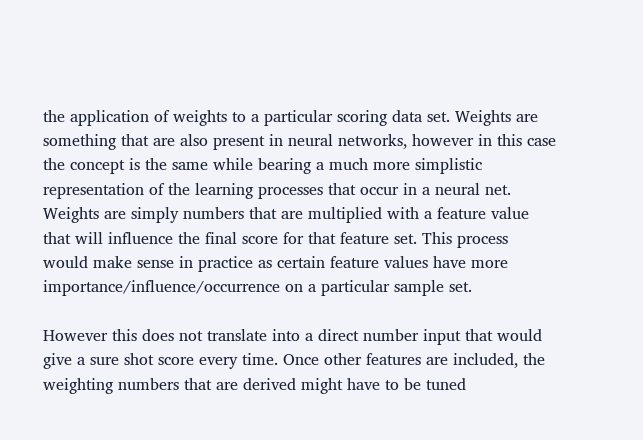the application of weights to a particular scoring data set. Weights are something that are also present in neural networks, however in this case the concept is the same while bearing a much more simplistic representation of the learning processes that occur in a neural net. Weights are simply numbers that are multiplied with a feature value that will influence the final score for that feature set. This process would make sense in practice as certain feature values have more importance/influence/occurrence on a particular sample set.

However this does not translate into a direct number input that would give a sure shot score every time. Once other features are included, the weighting numbers that are derived might have to be tuned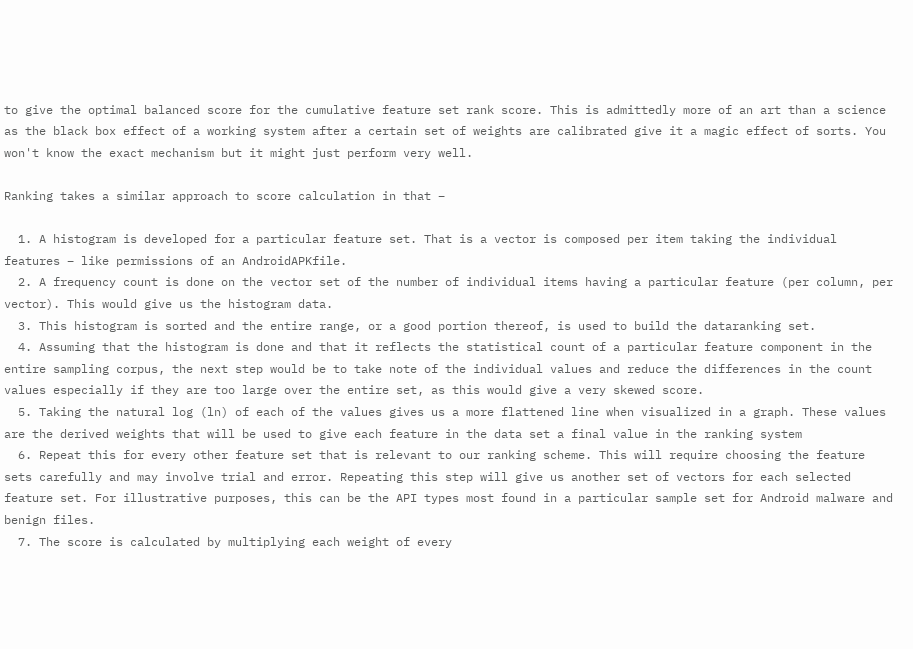to give the optimal balanced score for the cumulative feature set rank score. This is admittedly more of an art than a science as the black box effect of a working system after a certain set of weights are calibrated give it a magic effect of sorts. You won't know the exact mechanism but it might just perform very well.

Ranking takes a similar approach to score calculation in that –

  1. A histogram is developed for a particular feature set. That is a vector is composed per item taking the individual features – like permissions of an AndroidAPKfile.
  2. A frequency count is done on the vector set of the number of individual items having a particular feature (per column, per vector). This would give us the histogram data.
  3. This histogram is sorted and the entire range, or a good portion thereof, is used to build the dataranking set.
  4. Assuming that the histogram is done and that it reflects the statistical count of a particular feature component in the entire sampling corpus, the next step would be to take note of the individual values and reduce the differences in the count values especially if they are too large over the entire set, as this would give a very skewed score.
  5. Taking the natural log (ln) of each of the values gives us a more flattened line when visualized in a graph. These values are the derived weights that will be used to give each feature in the data set a final value in the ranking system
  6. Repeat this for every other feature set that is relevant to our ranking scheme. This will require choosing the feature sets carefully and may involve trial and error. Repeating this step will give us another set of vectors for each selected feature set. For illustrative purposes, this can be the API types most found in a particular sample set for Android malware and benign files.
  7. The score is calculated by multiplying each weight of every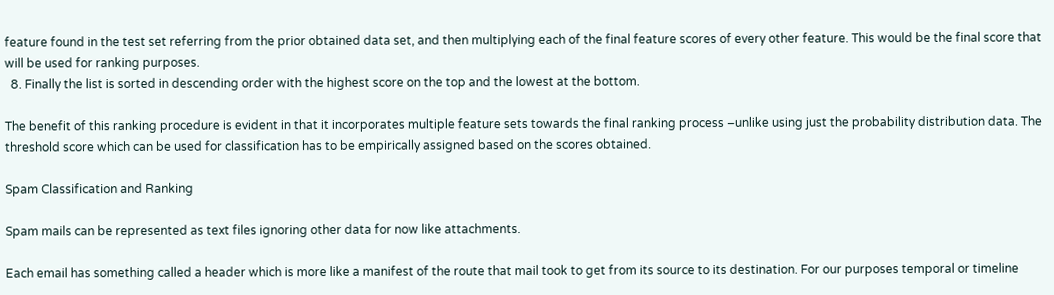feature found in the test set referring from the prior obtained data set, and then multiplying each of the final feature scores of every other feature. This would be the final score that will be used for ranking purposes.
  8. Finally the list is sorted in descending order with the highest score on the top and the lowest at the bottom.

The benefit of this ranking procedure is evident in that it incorporates multiple feature sets towards the final ranking process –unlike using just the probability distribution data. The threshold score which can be used for classification has to be empirically assigned based on the scores obtained.

Spam Classification and Ranking

Spam mails can be represented as text files ignoring other data for now like attachments.

Each email has something called a header which is more like a manifest of the route that mail took to get from its source to its destination. For our purposes temporal or timeline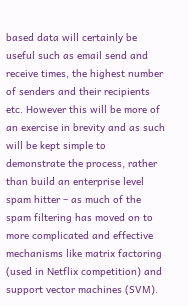based data will certainly be useful such as email send and receive times, the highest number of senders and their recipients etc. However this will be more of an exercise in brevity and as such will be kept simple to demonstrate the process, rather than build an enterprise level spam hitter – as much of the spam filtering has moved on to more complicated and effective mechanisms like matrix factoring (used in Netflix competition) and support vector machines (SVM).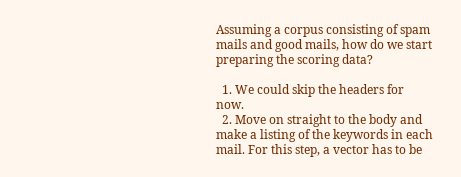Assuming a corpus consisting of spam mails and good mails, how do we start preparing the scoring data?

  1. We could skip the headers for now.
  2. Move on straight to the body and make a listing of the keywords in each mail. For this step, a vector has to be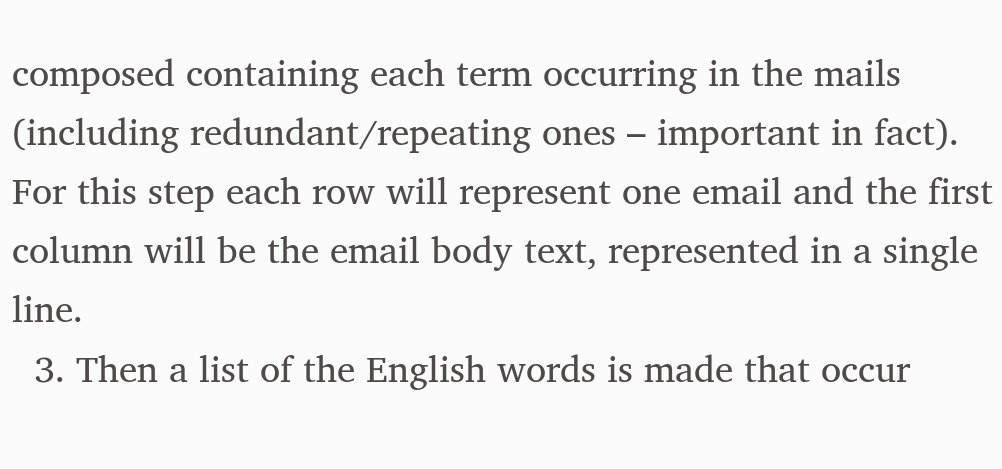composed containing each term occurring in the mails (including redundant/repeating ones – important in fact). For this step each row will represent one email and the first column will be the email body text, represented in a single line.
  3. Then a list of the English words is made that occur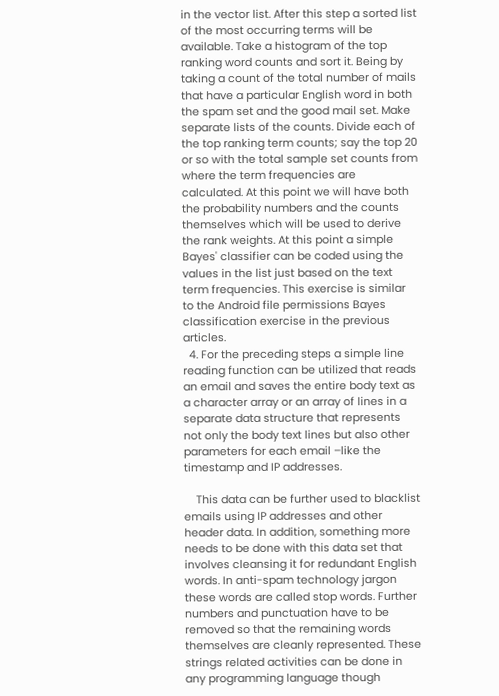in the vector list. After this step a sorted list of the most occurring terms will be available. Take a histogram of the top ranking word counts and sort it. Being by taking a count of the total number of mails that have a particular English word in both the spam set and the good mail set. Make separate lists of the counts. Divide each of the top ranking term counts; say the top 20 or so with the total sample set counts from where the term frequencies are calculated. At this point we will have both the probability numbers and the counts themselves which will be used to derive the rank weights. At this point a simple Bayes' classifier can be coded using the values in the list just based on the text term frequencies. This exercise is similar to the Android file permissions Bayes classification exercise in the previous articles.
  4. For the preceding steps a simple line reading function can be utilized that reads an email and saves the entire body text as a character array or an array of lines in a separate data structure that represents not only the body text lines but also other parameters for each email –like the timestamp and IP addresses.

    This data can be further used to blacklist emails using IP addresses and other header data. In addition, something more needs to be done with this data set that involves cleansing it for redundant English words. In anti-spam technology jargon these words are called stop words. Further numbers and punctuation have to be removed so that the remaining words themselves are cleanly represented. These strings related activities can be done in any programming language though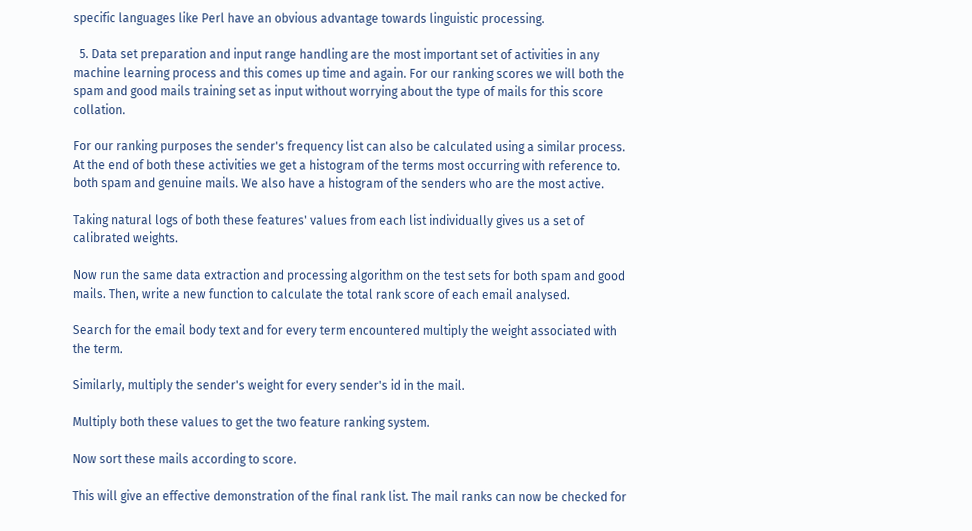specific languages like Perl have an obvious advantage towards linguistic processing.

  5. Data set preparation and input range handling are the most important set of activities in any machine learning process and this comes up time and again. For our ranking scores we will both the spam and good mails training set as input without worrying about the type of mails for this score collation.

For our ranking purposes the sender's frequency list can also be calculated using a similar process. At the end of both these activities we get a histogram of the terms most occurring with reference to. both spam and genuine mails. We also have a histogram of the senders who are the most active.

Taking natural logs of both these features' values from each list individually gives us a set of calibrated weights.

Now run the same data extraction and processing algorithm on the test sets for both spam and good mails. Then, write a new function to calculate the total rank score of each email analysed.

Search for the email body text and for every term encountered multiply the weight associated with the term.

Similarly, multiply the sender's weight for every sender's id in the mail.

Multiply both these values to get the two feature ranking system.

Now sort these mails according to score.

This will give an effective demonstration of the final rank list. The mail ranks can now be checked for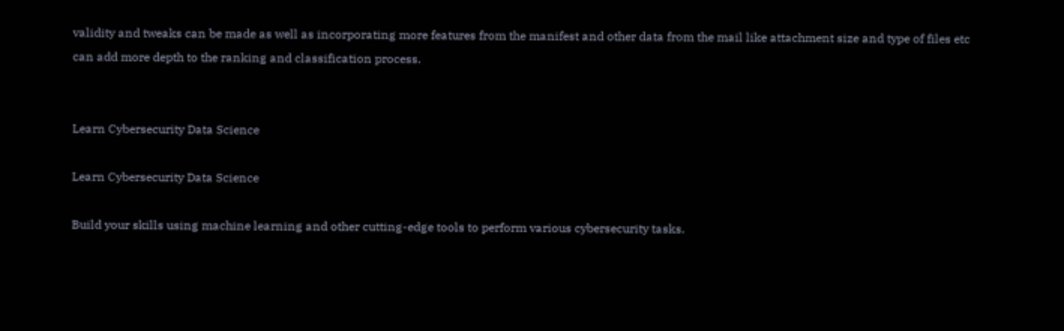validity and tweaks can be made as well as incorporating more features from the manifest and other data from the mail like attachment size and type of files etc can add more depth to the ranking and classification process.


Learn Cybersecurity Data Science

Learn Cybersecurity Data Science

Build your skills using machine learning and other cutting-edge tools to perform various cybersecurity tasks.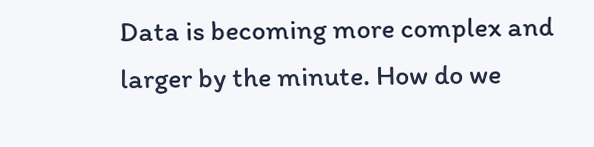Data is becoming more complex and larger by the minute. How do we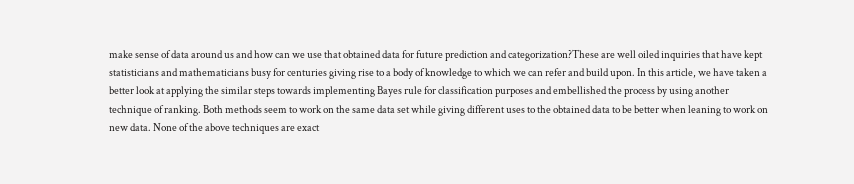make sense of data around us and how can we use that obtained data for future prediction and categorization?These are well oiled inquiries that have kept statisticians and mathematicians busy for centuries giving rise to a body of knowledge to which we can refer and build upon. In this article, we have taken a better look at applying the similar steps towards implementing Bayes rule for classification purposes and embellished the process by using another technique of ranking. Both methods seem to work on the same data set while giving different uses to the obtained data to be better when leaning to work on new data. None of the above techniques are exact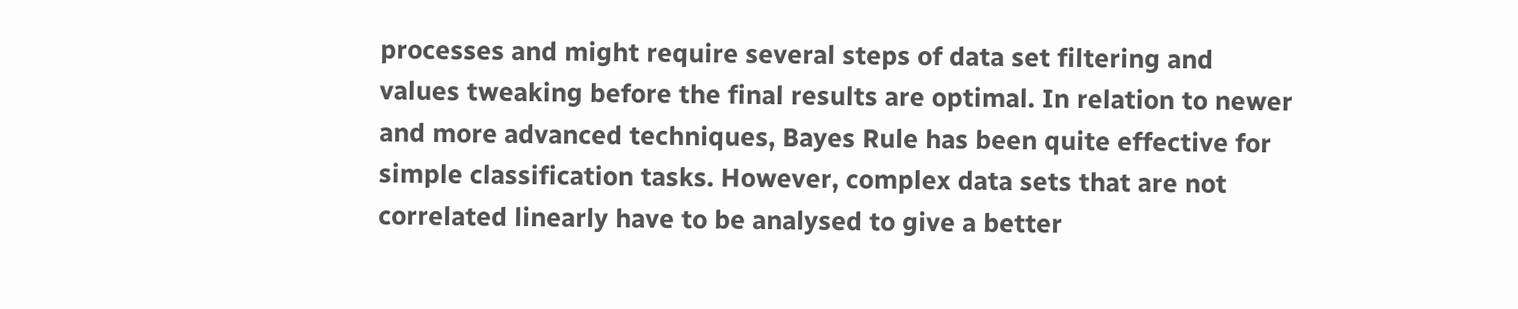processes and might require several steps of data set filtering and values tweaking before the final results are optimal. In relation to newer and more advanced techniques, Bayes Rule has been quite effective for simple classification tasks. However, complex data sets that are not correlated linearly have to be analysed to give a better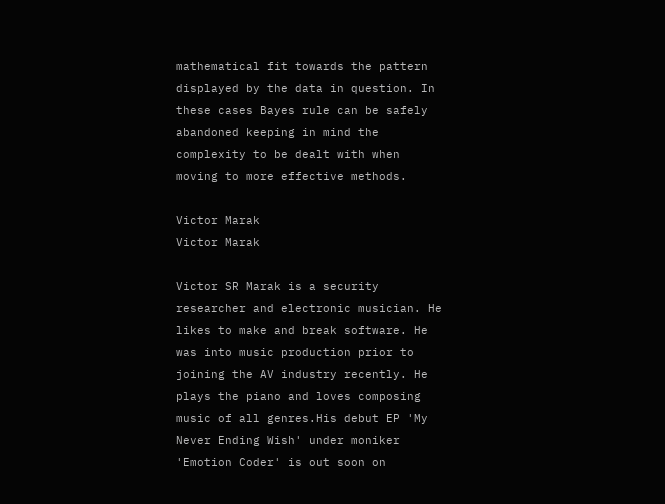mathematical fit towards the pattern displayed by the data in question. In these cases Bayes rule can be safely abandoned keeping in mind the complexity to be dealt with when moving to more effective methods.

Victor Marak
Victor Marak

Victor SR Marak is a security researcher and electronic musician. He likes to make and break software. He was into music production prior to joining the AV industry recently. He plays the piano and loves composing music of all genres.His debut EP 'My Never Ending Wish' under moniker 'Emotion Coder' is out soon on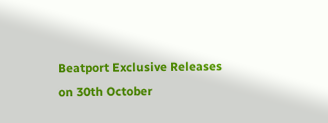Beatport Exclusive Releases on 30th October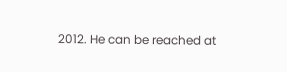2012. He can be reached at